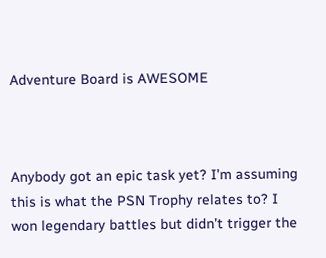Adventure Board is AWESOME



Anybody got an epic task yet? I’m assuming this is what the PSN Trophy relates to? I won legendary battles but didn’t trigger the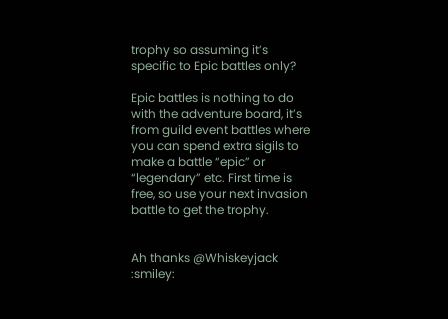trophy so assuming it’s specific to Epic battles only?

Epic battles is nothing to do with the adventure board, it’s from guild event battles where you can spend extra sigils to make a battle “epic” or “legendary” etc. First time is free, so use your next invasion battle to get the trophy.


Ah thanks @Whiskeyjack :smiley: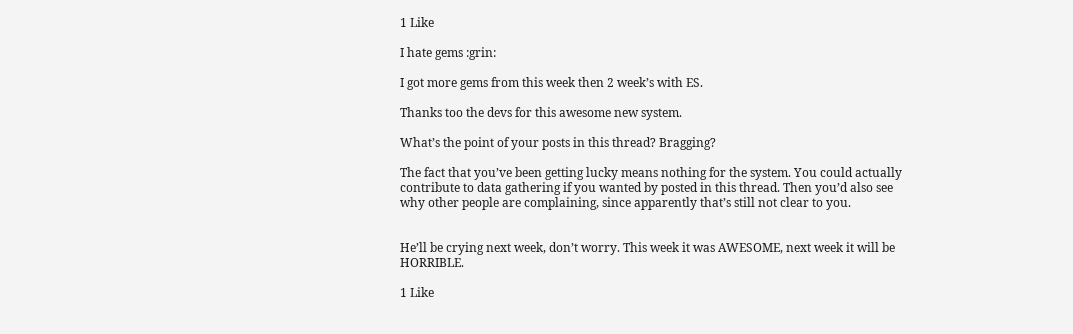1 Like

I hate gems :grin:

I got more gems from this week then 2 week’s with ES.

Thanks too the devs for this awesome new system.

What’s the point of your posts in this thread? Bragging?

The fact that you’ve been getting lucky means nothing for the system. You could actually contribute to data gathering if you wanted by posted in this thread. Then you’d also see why other people are complaining, since apparently that’s still not clear to you.


He’ll be crying next week, don’t worry. This week it was AWESOME, next week it will be HORRIBLE.

1 Like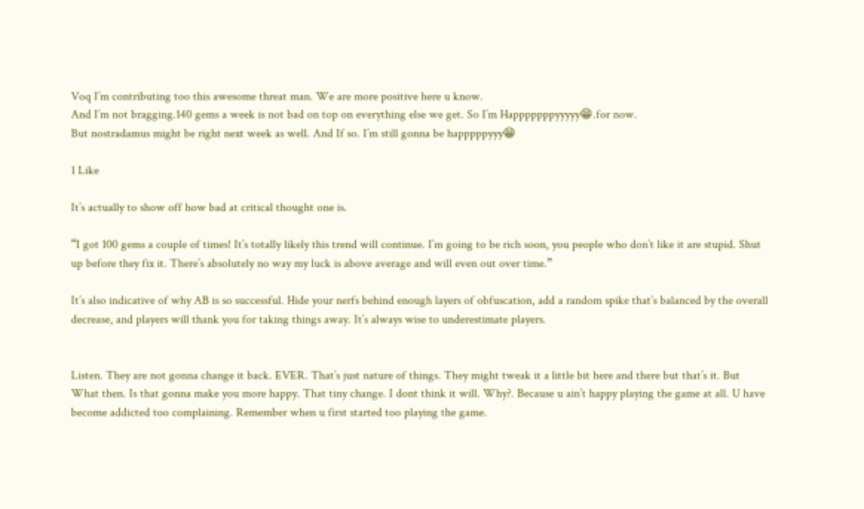Voq I’m contributing too this awesome threat man. We are more positive here u know.
And I’m not bragging.140 gems a week is not bad on top on everything else we get. So I’m Happpppppyyyyy😁.for now.
But nostradamus might be right next week as well. And If so. I’m still gonna be happpppyyy😁

1 Like

It’s actually to show off how bad at critical thought one is.

“I got 100 gems a couple of times! It’s totally likely this trend will continue. I’m going to be rich soon, you people who don’t like it are stupid. Shut up before they fix it. There’s absolutely no way my luck is above average and will even out over time.”

It’s also indicative of why AB is so successful. Hide your nerfs behind enough layers of obfuscation, add a random spike that’s balanced by the overall decrease, and players will thank you for taking things away. It’s always wise to underestimate players.


Listen. They are not gonna change it back. EVER. That’s just nature of things. They might tweak it a little bit here and there but that’s it. But What then. Is that gonna make you more happy. That tiny change. I dont think it will. Why?. Because u ain’t happy playing the game at all. U have become addicted too complaining. Remember when u first started too playing the game.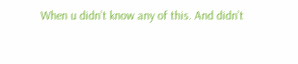When u didn’t know any of this. And didn’t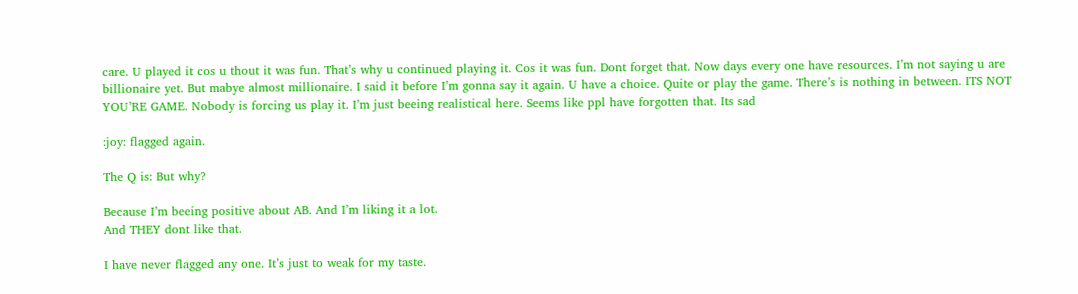care. U played it cos u thout it was fun. That’s why u continued playing it. Cos it was fun. Dont forget that. Now days every one have resources. I’m not saying u are billionaire yet. But mabye almost millionaire. I said it before I’m gonna say it again. U have a choice. Quite or play the game. There’s is nothing in between. ITS NOT YOU’RE GAME. Nobody is forcing us play it. I’m just beeing realistical here. Seems like ppl have forgotten that. Its sad

:joy: flagged again.

The Q is: But why?

Because I’m beeing positive about AB. And I’m liking it a lot.
And THEY dont like that.

I have never flagged any one. It’s just to weak for my taste.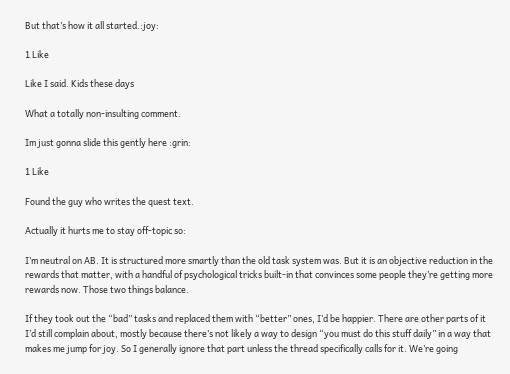But that’s how it all started.:joy:

1 Like

Like I said. Kids these days

What a totally non-insulting comment.

Im just gonna slide this gently here :grin:

1 Like

Found the guy who writes the quest text.

Actually it hurts me to stay off-topic so:

I’m neutral on AB. It is structured more smartly than the old task system was. But it is an objective reduction in the rewards that matter, with a handful of psychological tricks built-in that convinces some people they’re getting more rewards now. Those two things balance.

If they took out the “bad” tasks and replaced them with “better” ones, I’d be happier. There are other parts of it I’d still complain about, mostly because there’s not likely a way to design “you must do this stuff daily” in a way that makes me jump for joy. So I generally ignore that part unless the thread specifically calls for it. We’re going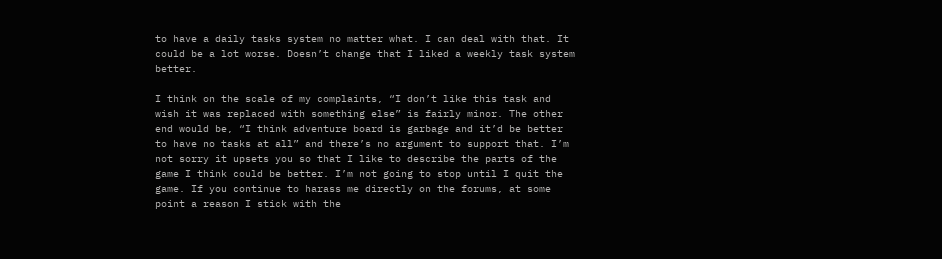to have a daily tasks system no matter what. I can deal with that. It could be a lot worse. Doesn’t change that I liked a weekly task system better.

I think on the scale of my complaints, “I don’t like this task and wish it was replaced with something else” is fairly minor. The other end would be, “I think adventure board is garbage and it’d be better to have no tasks at all” and there’s no argument to support that. I’m not sorry it upsets you so that I like to describe the parts of the game I think could be better. I’m not going to stop until I quit the game. If you continue to harass me directly on the forums, at some point a reason I stick with the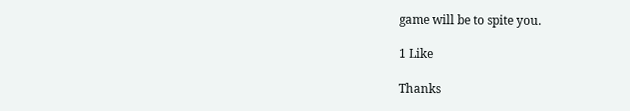game will be to spite you.

1 Like

Thanks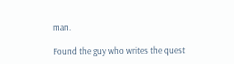man.

Found the guy who writes the quest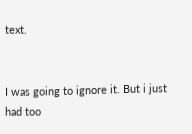text.


I was going to ignore it. But i just had too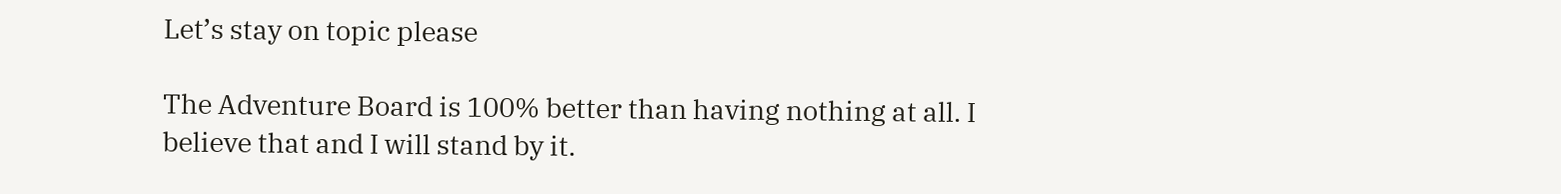Let’s stay on topic please

The Adventure Board is 100% better than having nothing at all. I believe that and I will stand by it.